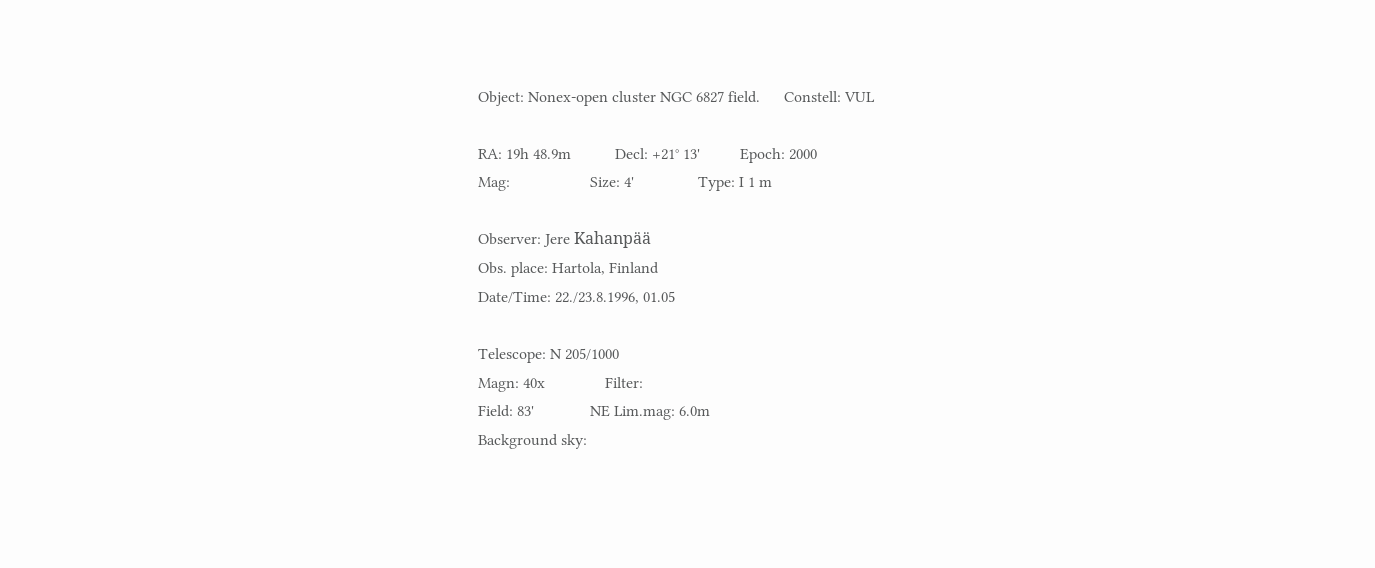Object: Nonex-open cluster NGC 6827 field.      Constell: VUL

RA: 19h 48.9m           Decl: +21° 13'          Epoch: 2000
Mag:                    Size: 4'                Type: I 1 m

Observer: Jere Kahanpää
Obs. place: Hartola, Finland
Date/Time: 22./23.8.1996, 01.05

Telescope: N 205/1000
Magn: 40x               Filter:
Field: 83'              NE Lim.mag: 6.0m
Background sky: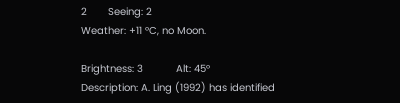2       Seeing: 2
Weather: +11 °C, no Moon.

Brightness: 3           Alt: 45°
Description: A. Ling (1992) has identified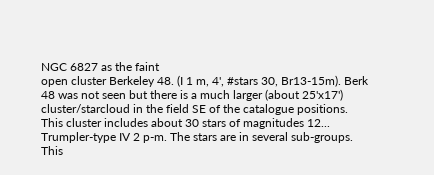NGC 6827 as the faint
open cluster Berkeley 48. (I 1 m, 4', #stars 30, Br13-15m). Berk
48 was not seen but there is a much larger (about 25'x17')
cluster/starcloud in the field SE of the catalogue positions.
This cluster includes about 30 stars of magnitudes 12...
Trumpler-type IV 2 p-m. The stars are in several sub-groups.
This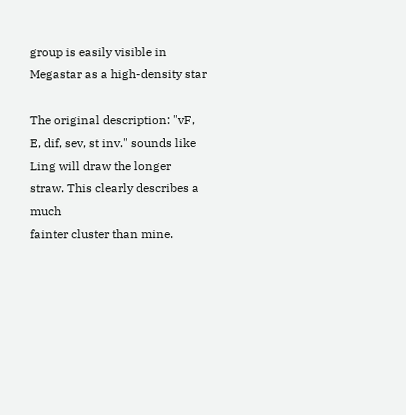group is easily visible in Megastar as a high-density star

The original description: "vF, E, dif, sev, st inv." sounds like
Ling will draw the longer straw. This clearly describes a much
fainter cluster than mine.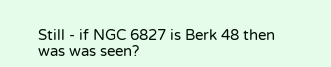Still - if NGC 6827 is Berk 48 then
was was seen?